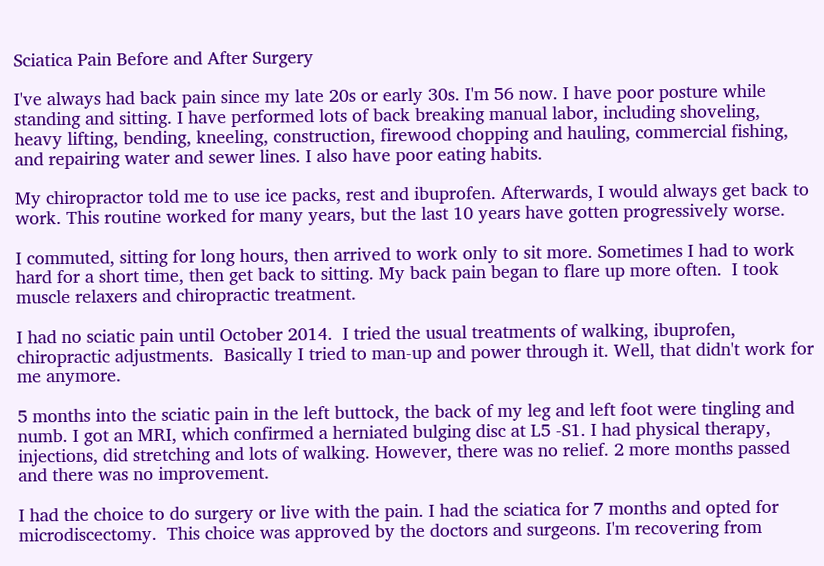Sciatica Pain Before and After Surgery

I've always had back pain since my late 20s or early 30s. I'm 56 now. I have poor posture while standing and sitting. I have performed lots of back breaking manual labor, including shoveling, heavy lifting, bending, kneeling, construction, firewood chopping and hauling, commercial fishing, and repairing water and sewer lines. I also have poor eating habits.

My chiropractor told me to use ice packs, rest and ibuprofen. Afterwards, I would always get back to work. This routine worked for many years, but the last 10 years have gotten progressively worse.

I commuted, sitting for long hours, then arrived to work only to sit more. Sometimes I had to work hard for a short time, then get back to sitting. My back pain began to flare up more often.  I took muscle relaxers and chiropractic treatment.

I had no sciatic pain until October 2014.  I tried the usual treatments of walking, ibuprofen, chiropractic adjustments.  Basically I tried to man-up and power through it. Well, that didn't work for me anymore.

5 months into the sciatic pain in the left buttock, the back of my leg and left foot were tingling and numb. I got an MRI, which confirmed a herniated bulging disc at L5 -S1. I had physical therapy, injections, did stretching and lots of walking. However, there was no relief. 2 more months passed and there was no improvement.

I had the choice to do surgery or live with the pain. I had the sciatica for 7 months and opted for microdiscectomy.  This choice was approved by the doctors and surgeons. I'm recovering from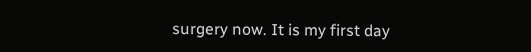surgery now. It is my first day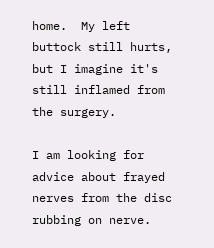home.  My left buttock still hurts, but I imagine it's still inflamed from the surgery.

I am looking for advice about frayed nerves from the disc rubbing on nerve.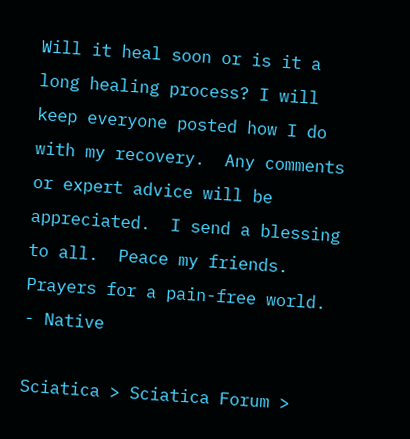Will it heal soon or is it a long healing process? I will keep everyone posted how I do with my recovery.  Any comments or expert advice will be appreciated.  I send a blessing to all.  Peace my friends. Prayers for a pain-free world. - Native

Sciatica > Sciatica Forum >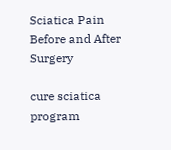Sciatica Pain Before and After Surgery

cure sciatica program